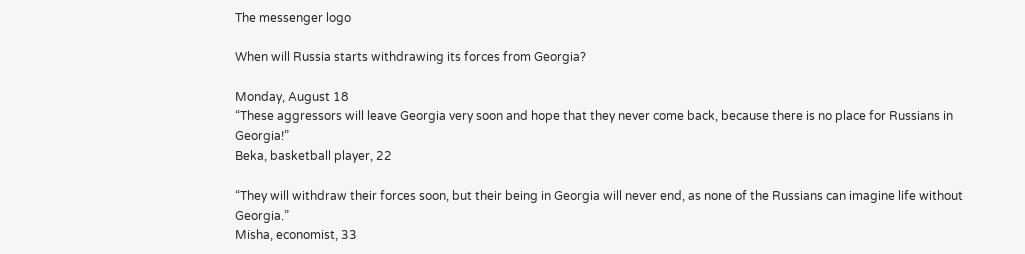The messenger logo

When will Russia starts withdrawing its forces from Georgia?

Monday, August 18
“These aggressors will leave Georgia very soon and hope that they never come back, because there is no place for Russians in Georgia!”
Beka, basketball player, 22

“They will withdraw their forces soon, but their being in Georgia will never end, as none of the Russians can imagine life without Georgia.”
Misha, economist, 33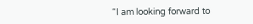“I am looking forward to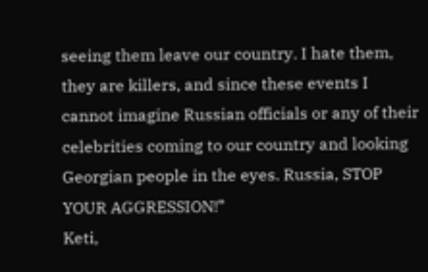seeing them leave our country. I hate them, they are killers, and since these events I cannot imagine Russian officials or any of their celebrities coming to our country and looking Georgian people in the eyes. Russia, STOP YOUR AGGRESSION!”
Keti,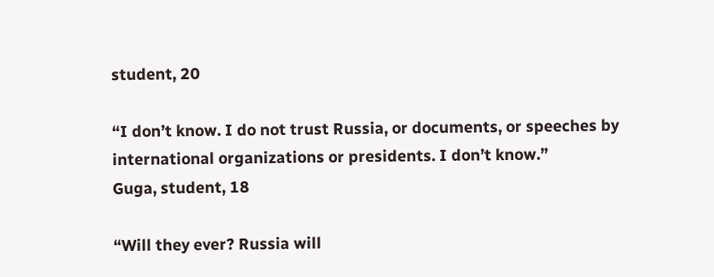student, 20

“I don’t know. I do not trust Russia, or documents, or speeches by international organizations or presidents. I don’t know.”
Guga, student, 18

“Will they ever? Russia will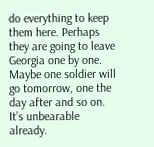do everything to keep them here. Perhaps they are going to leave Georgia one by one. Maybe one soldier will go tomorrow, one the day after and so on. It’s unbearable already.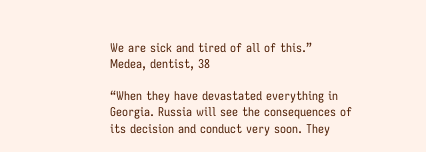We are sick and tired of all of this.”
Medea, dentist, 38

“When they have devastated everything in Georgia. Russia will see the consequences of its decision and conduct very soon. They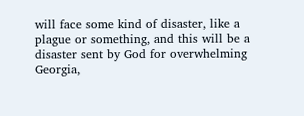will face some kind of disaster, like a plague or something, and this will be a disaster sent by God for overwhelming Georgia,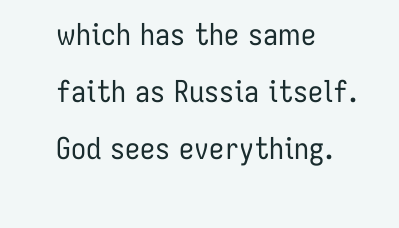which has the same faith as Russia itself. God sees everything.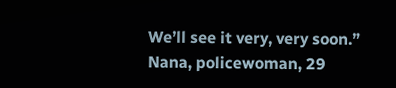We’ll see it very, very soon.”
Nana, policewoman, 29